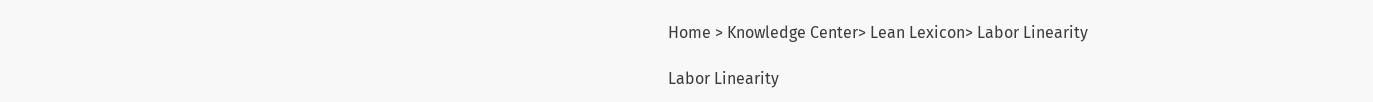Home > Knowledge Center> Lean Lexicon> Labor Linearity

Labor Linearity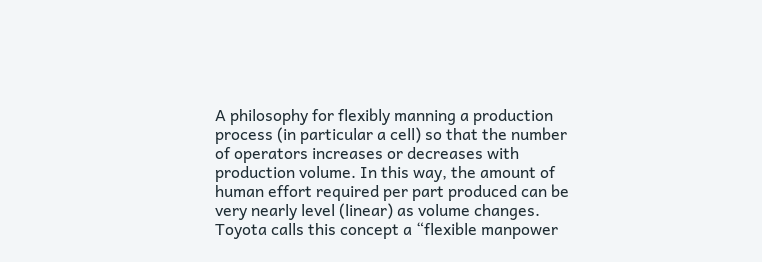A philosophy for flexibly manning a production process (in particular a cell) so that the number of operators increases or decreases with production volume. In this way, the amount of human effort required per part produced can be very nearly level (linear) as volume changes. Toyota calls this concept a “flexible manpower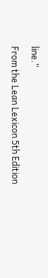line.”

From the Lean Lexicon 5th Edition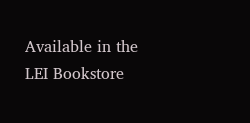Available in the
LEI Bookstore